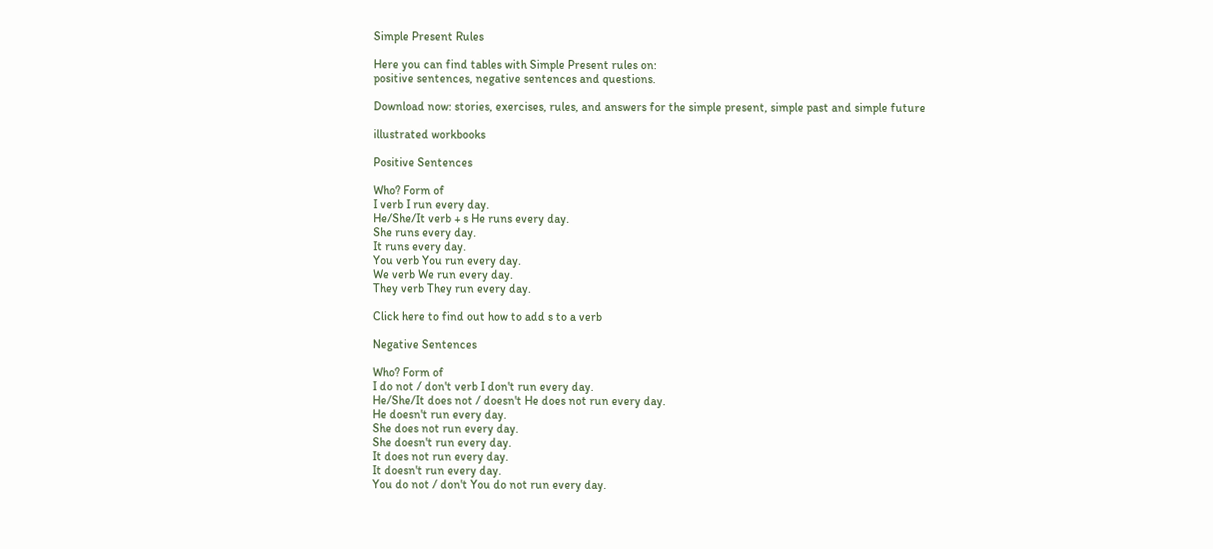Simple Present Rules

Here you can find tables with Simple Present rules on:
positive sentences, negative sentences and questions.

Download now: stories, exercises, rules, and answers for the simple present, simple past and simple future

illustrated workbooks

Positive Sentences

Who? Form of
I verb I run every day.
He/She/It verb + s He runs every day.
She runs every day.
It runs every day.
You verb You run every day.
We verb We run every day.
They verb They run every day.

Click here to find out how to add s to a verb

Negative Sentences

Who? Form of
I do not / don't verb I don't run every day.
He/She/It does not / doesn't He does not run every day.
He doesn't run every day.
She does not run every day.
She doesn't run every day.
It does not run every day.
It doesn't run every day.
You do not / don't You do not run every day.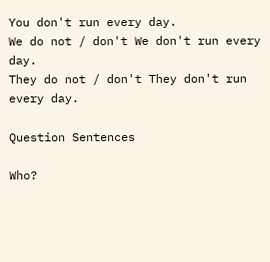You don't run every day.
We do not / don't We don't run every day.
They do not / don't They don't run every day.

Question Sentences

Who?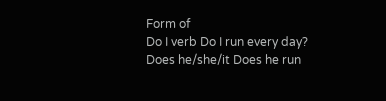Form of
Do I verb Do I run every day?
Does he/she/it Does he run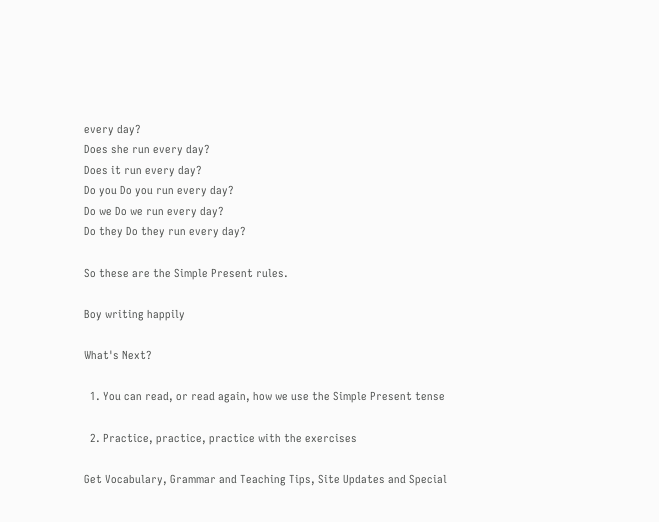every day?
Does she run every day?
Does it run every day?
Do you Do you run every day?
Do we Do we run every day?
Do they Do they run every day?

So these are the Simple Present rules.

Boy writing happily

What's Next?

  1. You can read, or read again, how we use the Simple Present tense

  2. Practice, practice, practice with the exercises

Get Vocabulary, Grammar and Teaching Tips, Site Updates and Special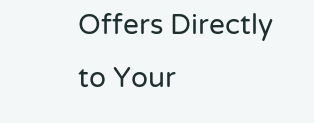Offers Directly to Your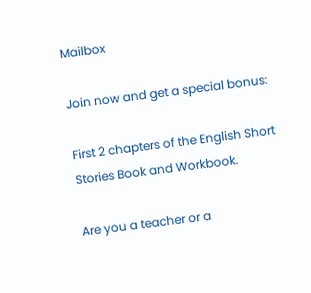Mailbox

Join now and get a special bonus:

First 2 chapters of the English Short Stories Book and Workbook.

Are you a teacher or a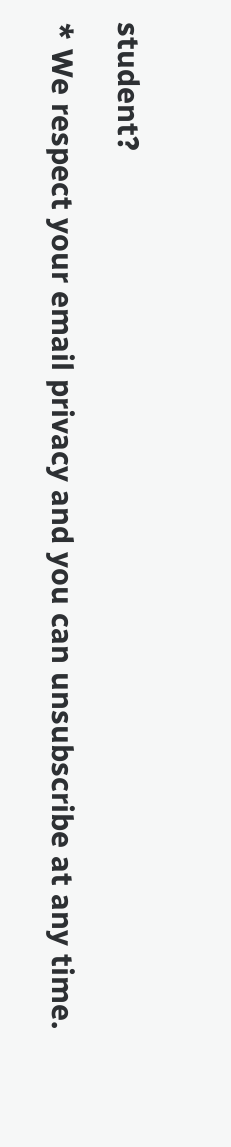student?

* We respect your email privacy and you can unsubscribe at any time.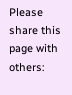Please share this page with others: